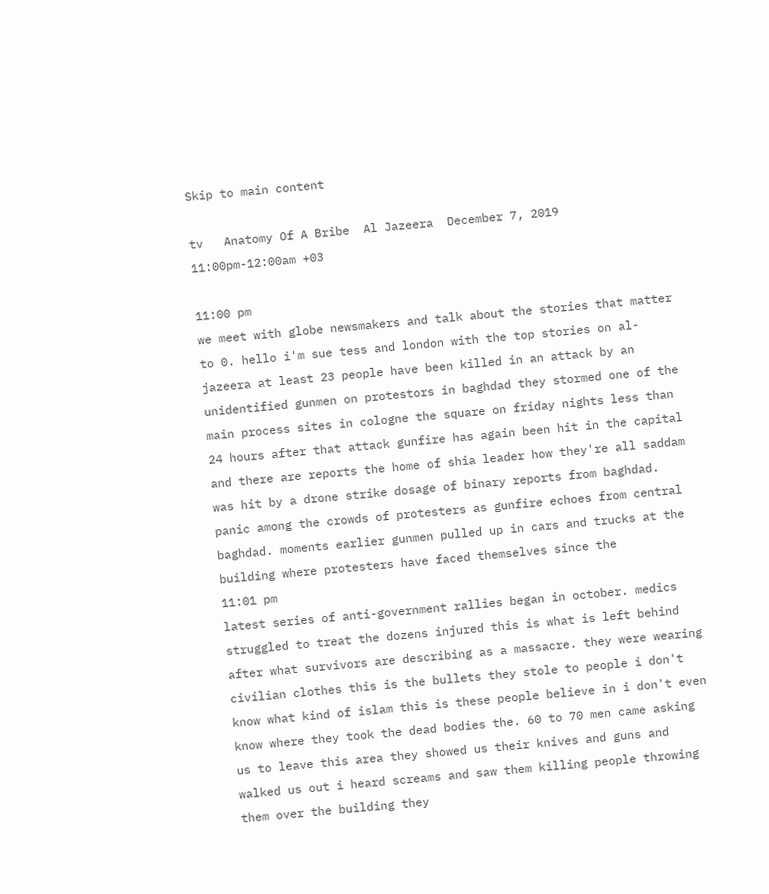Skip to main content

tv   Anatomy Of A Bribe  Al Jazeera  December 7, 2019 11:00pm-12:00am +03

11:00 pm
we meet with globe newsmakers and talk about the stories that matter to 0. hello i'm sue tess and london with the top stories on al-jazeera at least 23 people have been killed in an attack by an unidentified gunmen on protestors in baghdad they stormed one of the main process sites in cologne the square on friday nights less than 24 hours after that attack gunfire has again been hit in the capital and there are reports the home of shia leader how they're all saddam was hit by a drone strike dosage of binary reports from baghdad. panic among the crowds of protesters as gunfire echoes from central baghdad. moments earlier gunmen pulled up in cars and trucks at the building where protesters have faced themselves since the
11:01 pm
latest series of anti-government rallies began in october. medics struggled to treat the dozens injured this is what is left behind after what survivors are describing as a massacre. they were wearing civilian clothes this is the bullets they stole to people i don't know what kind of islam this is these people believe in i don't even know where they took the dead bodies the. 60 to 70 men came asking us to leave this area they showed us their knives and guns and walked us out i heard screams and saw them killing people throwing them over the building they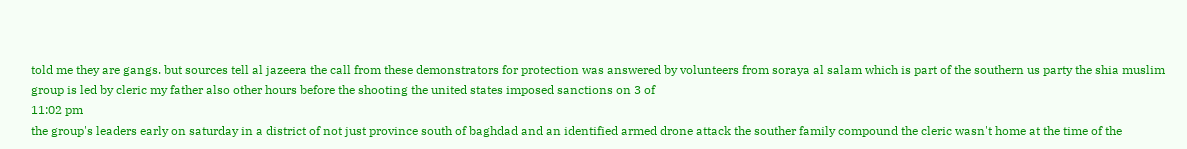told me they are gangs. but sources tell al jazeera the call from these demonstrators for protection was answered by volunteers from soraya al salam which is part of the southern us party the shia muslim group is led by cleric my father also other hours before the shooting the united states imposed sanctions on 3 of
11:02 pm
the group's leaders early on saturday in a district of not just province south of baghdad and an identified armed drone attack the souther family compound the cleric wasn't home at the time of the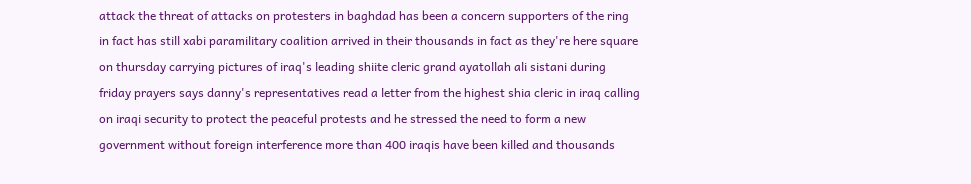attack the threat of attacks on protesters in baghdad has been a concern supporters of the ring in fact has still xabi paramilitary coalition arrived in their thousands in fact as they're here square on thursday carrying pictures of iraq's leading shiite cleric grand ayatollah ali sistani during friday prayers says danny's representatives read a letter from the highest shia cleric in iraq calling on iraqi security to protect the peaceful protests and he stressed the need to form a new government without foreign interference more than 400 iraqis have been killed and thousands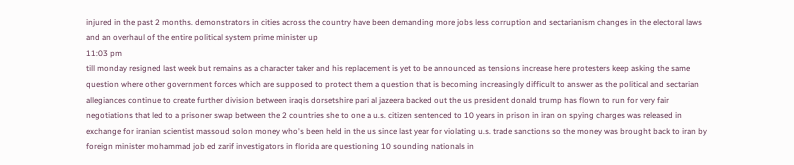injured in the past 2 months. demonstrators in cities across the country have been demanding more jobs less corruption and sectarianism changes in the electoral laws and an overhaul of the entire political system prime minister up
11:03 pm
till monday resigned last week but remains as a character taker and his replacement is yet to be announced as tensions increase here protesters keep asking the same question where other government forces which are supposed to protect them a question that is becoming increasingly difficult to answer as the political and sectarian allegiances continue to create further division between iraqis dorsetshire pari al jazeera backed out the us president donald trump has flown to run for very fair negotiations that led to a prisoner swap between the 2 countries she to one a u.s. citizen sentenced to 10 years in prison in iran on spying charges was released in exchange for iranian scientist massoud solon money who's been held in the us since last year for violating u.s. trade sanctions so the money was brought back to iran by foreign minister mohammad job ed zarif investigators in florida are questioning 10 sounding nationals in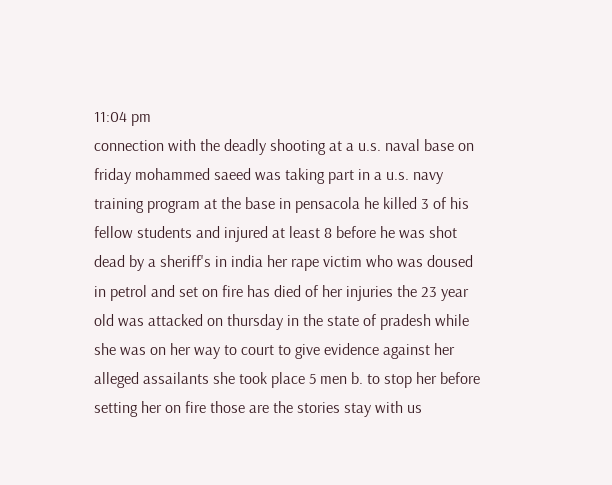11:04 pm
connection with the deadly shooting at a u.s. naval base on friday mohammed saeed was taking part in a u.s. navy training program at the base in pensacola he killed 3 of his fellow students and injured at least 8 before he was shot dead by a sheriff's in india her rape victim who was doused in petrol and set on fire has died of her injuries the 23 year old was attacked on thursday in the state of pradesh while she was on her way to court to give evidence against her alleged assailants she took place 5 men b. to stop her before setting her on fire those are the stories stay with us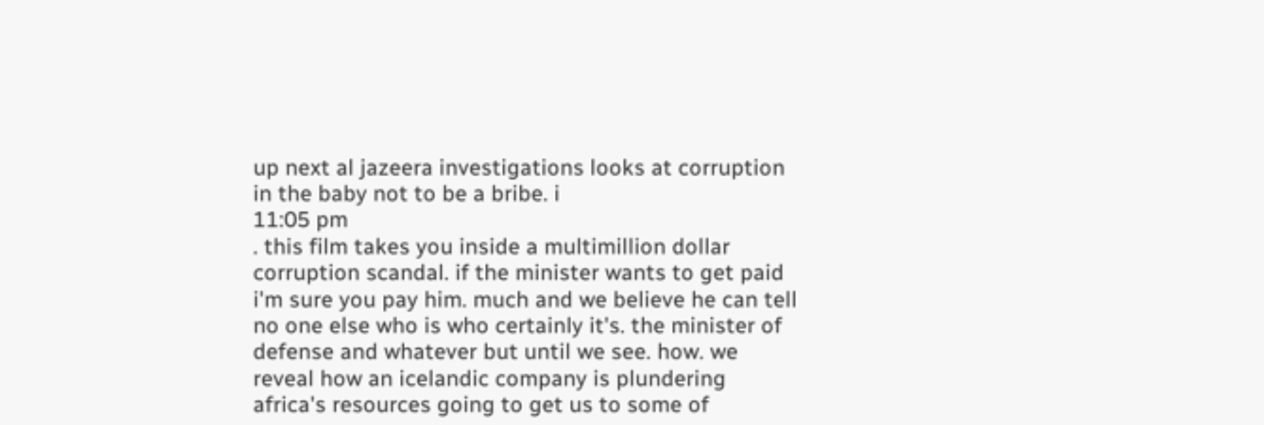up next al jazeera investigations looks at corruption in the baby not to be a bribe. i
11:05 pm
. this film takes you inside a multimillion dollar corruption scandal. if the minister wants to get paid i'm sure you pay him. much and we believe he can tell no one else who is who certainly it's. the minister of defense and whatever but until we see. how. we reveal how an icelandic company is plundering africa's resources going to get us to some of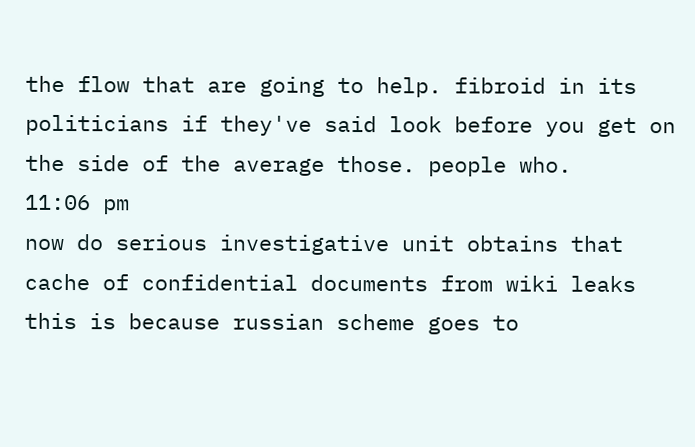the flow that are going to help. fibroid in its politicians if they've said look before you get on the side of the average those. people who.
11:06 pm
now do serious investigative unit obtains that cache of confidential documents from wiki leaks this is because russian scheme goes to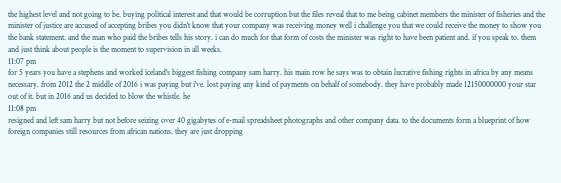the highest level and not going to be. buying political interest and that would be corruption but the files reveal that to me being cabinet members the minister of fisheries and the minister of justice are accused of accepting bribes you didn't know that your company was receiving money well i challenge you that we could receive the money to show you the bank statement. and the man who paid the bribes tells his story. i can do much for that form of costs the minister was right to have been patient and. if you speak to. them and just think about people is the moment to supervision in all weeks.
11:07 pm
for 5 years you have a stephens and worked iceland's biggest fishing company sam harry. his main row he says was to obtain lucrative fishing rights in africa by any means necessary. from 2012 the 2 middle of 2016 i was paying but i've. lost paying any kind of payments on behalf of somebody. they have probably made 12150000000 your star out of it. but in 2016 and us decided to blow the whistle. he
11:08 pm
resigned and left sam harry but not before seizing over 40 gigabytes of e-mail spreadsheet photographs and other company data. to the documents form a blueprint of how foreign companies still resources from african nations. they are just dropping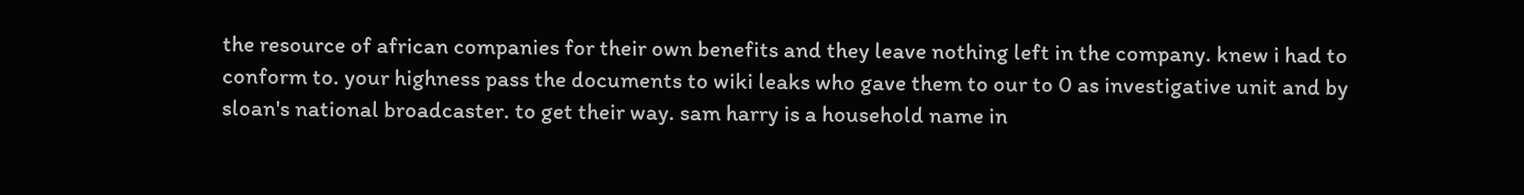the resource of african companies for their own benefits and they leave nothing left in the company. knew i had to conform to. your highness pass the documents to wiki leaks who gave them to our to 0 as investigative unit and by sloan's national broadcaster. to get their way. sam harry is a household name in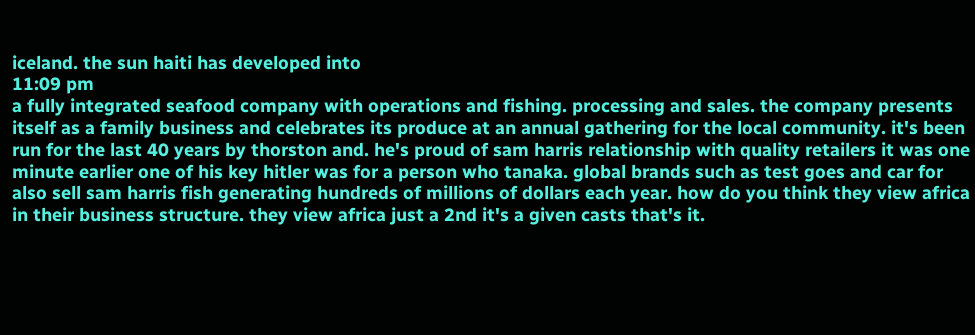iceland. the sun haiti has developed into
11:09 pm
a fully integrated seafood company with operations and fishing. processing and sales. the company presents itself as a family business and celebrates its produce at an annual gathering for the local community. it's been run for the last 40 years by thorston and. he's proud of sam harris relationship with quality retailers it was one minute earlier one of his key hitler was for a person who tanaka. global brands such as test goes and car for also sell sam harris fish generating hundreds of millions of dollars each year. how do you think they view africa in their business structure. they view africa just a 2nd it's a given casts that's it.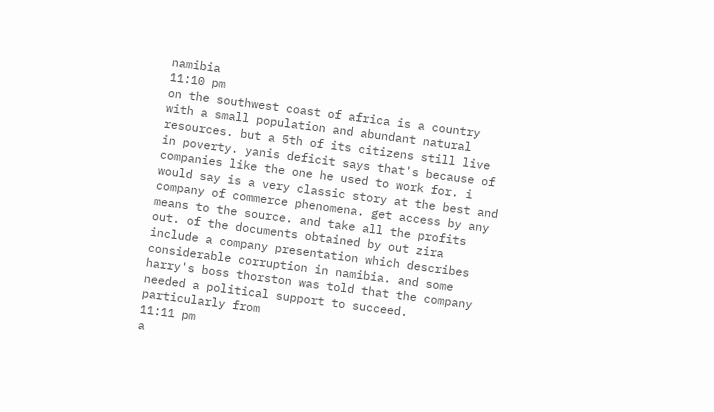namibia
11:10 pm
on the southwest coast of africa is a country with a small population and abundant natural resources. but a 5th of its citizens still live in poverty. yanis deficit says that's because of companies like the one he used to work for. i would say is a very classic story at the best and company of commerce phenomena. get access by any means to the source. and take all the profits out. of the documents obtained by out zira include a company presentation which describes considerable corruption in namibia. and some harry's boss thorston was told that the company needed a political support to succeed. particularly from
11:11 pm
a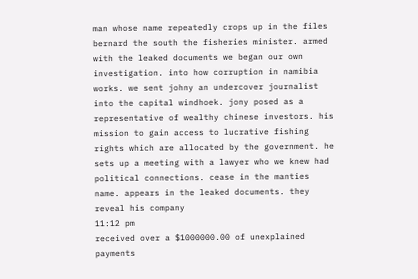man whose name repeatedly crops up in the files bernard the south the fisheries minister. armed with the leaked documents we began our own investigation. into how corruption in namibia works. we sent johny an undercover journalist into the capital windhoek. jony posed as a representative of wealthy chinese investors. his mission to gain access to lucrative fishing rights which are allocated by the government. he sets up a meeting with a lawyer who we knew had political connections. cease in the manties name. appears in the leaked documents. they reveal his company
11:12 pm
received over a $1000000.00 of unexplained payments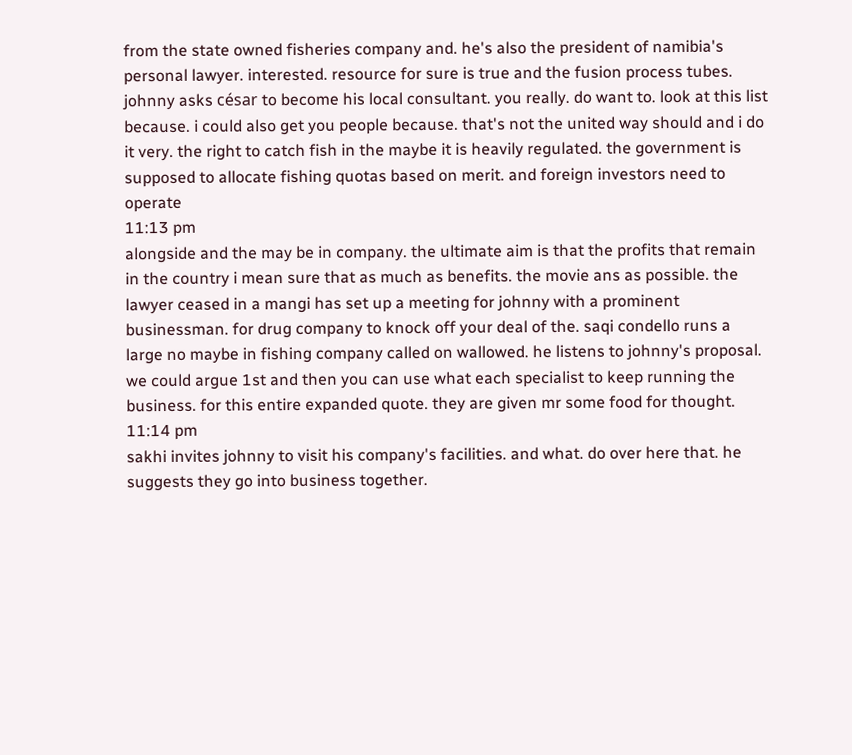from the state owned fisheries company and. he's also the president of namibia's personal lawyer. interested. resource for sure is true and the fusion process tubes. johnny asks césar to become his local consultant. you really. do want to. look at this list because. i could also get you people because. that's not the united way should and i do it very. the right to catch fish in the maybe it is heavily regulated. the government is supposed to allocate fishing quotas based on merit. and foreign investors need to operate
11:13 pm
alongside and the may be in company. the ultimate aim is that the profits that remain in the country i mean sure that as much as benefits. the movie ans as possible. the lawyer ceased in a mangi has set up a meeting for johnny with a prominent businessman. for drug company to knock off your deal of the. saqi condello runs a large no maybe in fishing company called on wallowed. he listens to johnny's proposal. we could argue 1st and then you can use what each specialist to keep running the business. for this entire expanded quote. they are given mr some food for thought.
11:14 pm
sakhi invites johnny to visit his company's facilities. and what. do over here that. he suggests they go into business together.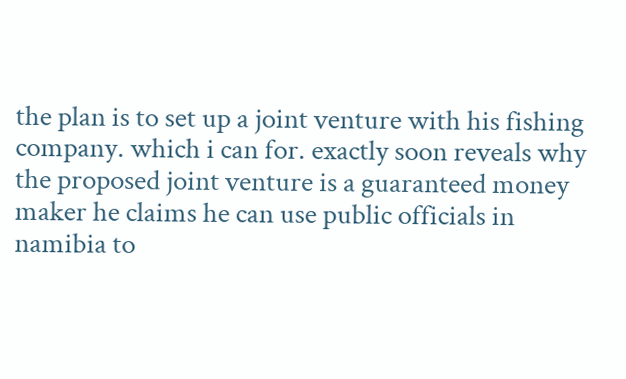the plan is to set up a joint venture with his fishing company. which i can for. exactly soon reveals why the proposed joint venture is a guaranteed money maker he claims he can use public officials in namibia to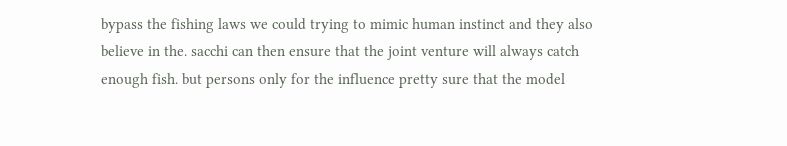bypass the fishing laws we could trying to mimic human instinct and they also believe in the. sacchi can then ensure that the joint venture will always catch enough fish. but persons only for the influence pretty sure that the model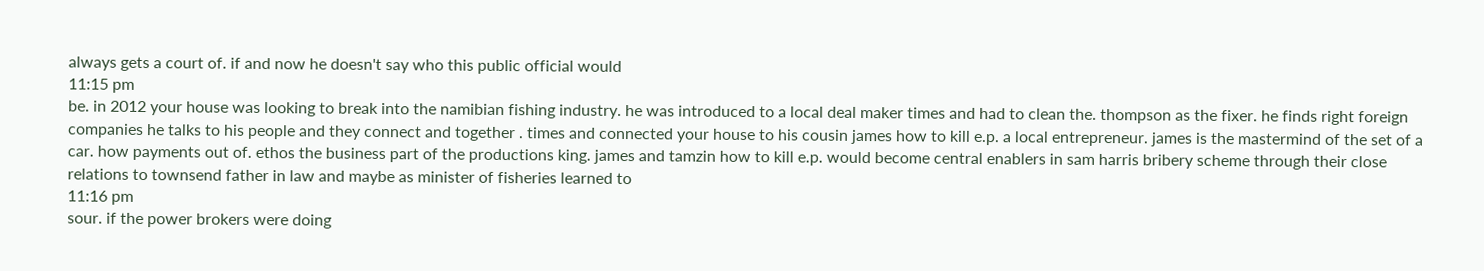always gets a court of. if and now he doesn't say who this public official would
11:15 pm
be. in 2012 your house was looking to break into the namibian fishing industry. he was introduced to a local deal maker times and had to clean the. thompson as the fixer. he finds right foreign companies he talks to his people and they connect and together . times and connected your house to his cousin james how to kill e.p. a local entrepreneur. james is the mastermind of the set of a car. how payments out of. ethos the business part of the productions king. james and tamzin how to kill e.p. would become central enablers in sam harris bribery scheme through their close relations to townsend father in law and maybe as minister of fisheries learned to
11:16 pm
sour. if the power brokers were doing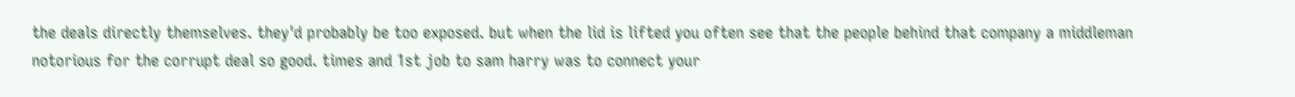the deals directly themselves. they'd probably be too exposed. but when the lid is lifted you often see that the people behind that company a middleman notorious for the corrupt deal so good. times and 1st job to sam harry was to connect your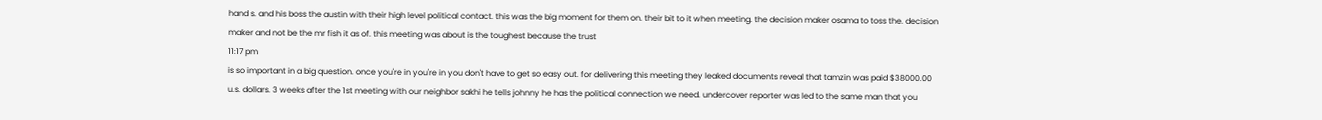hand s. and his boss the austin with their high level political contact. this was the big moment for them on. their bit to it when meeting. the decision maker osama to toss the. decision maker and not be the mr fish it as of. this meeting was about is the toughest because the trust
11:17 pm
is so important in a big question. once you're in you're in you don't have to get so easy out. for delivering this meeting they leaked documents reveal that tamzin was paid $38000.00 u.s. dollars. 3 weeks after the 1st meeting with our neighbor sakhi he tells johnny he has the political connection we need. undercover reporter was led to the same man that you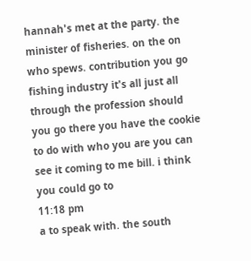hannah's met at the party. the minister of fisheries. on the on who spews. contribution you go fishing industry it's all just all through the profession should you go there you have the cookie to do with who you are you can see it coming to me bill. i think you could go to
11:18 pm
a to speak with. the south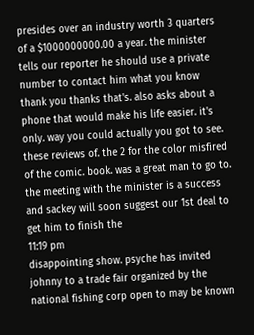presides over an industry worth 3 quarters of a $1000000000.00 a year. the minister tells our reporter he should use a private number to contact him what you know thank you thanks that's. also asks about a phone that would make his life easier. it's only. way you could actually you got to see. these reviews of. the 2 for the color misfired of the comic. book. was a great man to go to. the meeting with the minister is a success and sackey will soon suggest our 1st deal to get him to finish the
11:19 pm
disappointing show. psyche has invited johnny to a trade fair organized by the national fishing corp open to may be known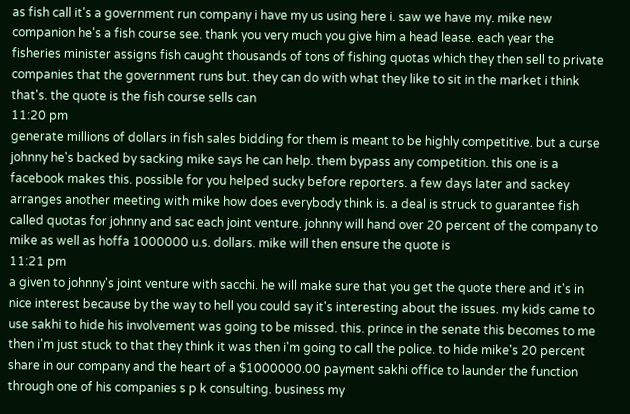as fish call it's a government run company i have my us using here i. saw we have my. mike new companion he's a fish course see. thank you very much you give him a head lease. each year the fisheries minister assigns fish caught thousands of tons of fishing quotas which they then sell to private companies that the government runs but. they can do with what they like to sit in the market i think that's. the quote is the fish course sells can
11:20 pm
generate millions of dollars in fish sales bidding for them is meant to be highly competitive. but a curse johnny he's backed by sacking mike says he can help. them bypass any competition. this one is a facebook makes this. possible for you helped sucky before reporters. a few days later and sackey arranges another meeting with mike how does everybody think is. a deal is struck to guarantee fish called quotas for johnny and sac each joint venture. johnny will hand over 20 percent of the company to mike as well as hoffa 1000000 u.s. dollars. mike will then ensure the quote is
11:21 pm
a given to johnny's joint venture with sacchi. he will make sure that you get the quote there and it's in nice interest because by the way to hell you could say it's interesting about the issues. my kids came to use sakhi to hide his involvement was going to be missed. this. prince in the senate this becomes to me then i'm just stuck to that they think it was then i'm going to call the police. to hide mike's 20 percent share in our company and the heart of a $1000000.00 payment sakhi office to launder the function through one of his companies s p k consulting. business my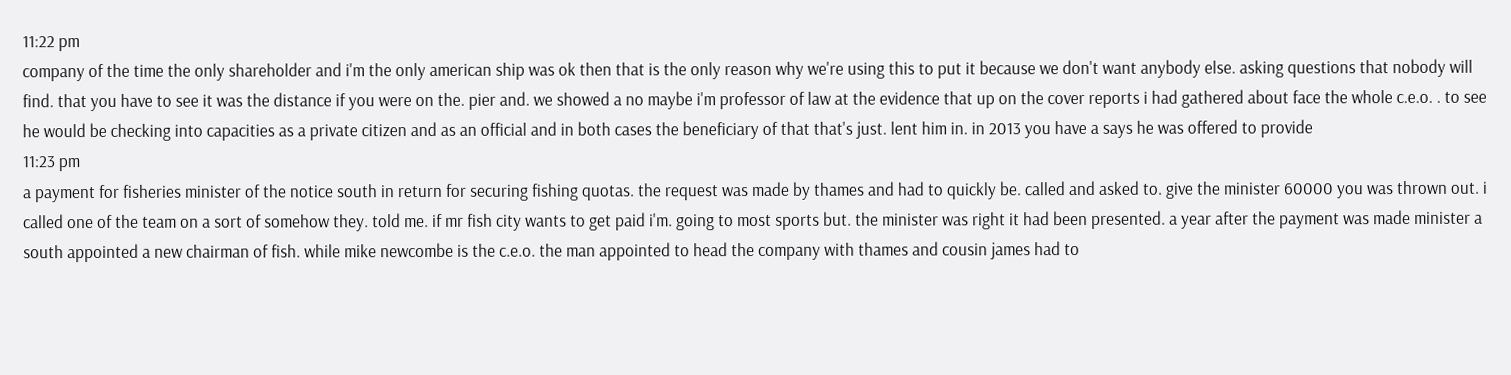11:22 pm
company of the time the only shareholder and i'm the only american ship was ok then that is the only reason why we're using this to put it because we don't want anybody else. asking questions that nobody will find. that you have to see it was the distance if you were on the. pier and. we showed a no maybe i'm professor of law at the evidence that up on the cover reports i had gathered about face the whole c.e.o. . to see he would be checking into capacities as a private citizen and as an official and in both cases the beneficiary of that that's just. lent him in. in 2013 you have a says he was offered to provide
11:23 pm
a payment for fisheries minister of the notice south in return for securing fishing quotas. the request was made by thames and had to quickly be. called and asked to. give the minister 60000 you was thrown out. i called one of the team on a sort of somehow they. told me. if mr fish city wants to get paid i'm. going to most sports but. the minister was right it had been presented. a year after the payment was made minister a south appointed a new chairman of fish. while mike newcombe is the c.e.o. the man appointed to head the company with thames and cousin james had to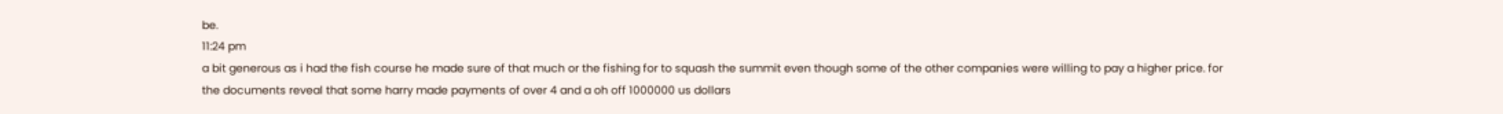be.
11:24 pm
a bit generous as i had the fish course he made sure of that much or the fishing for to squash the summit even though some of the other companies were willing to pay a higher price. for the documents reveal that some harry made payments of over 4 and a oh off 1000000 us dollars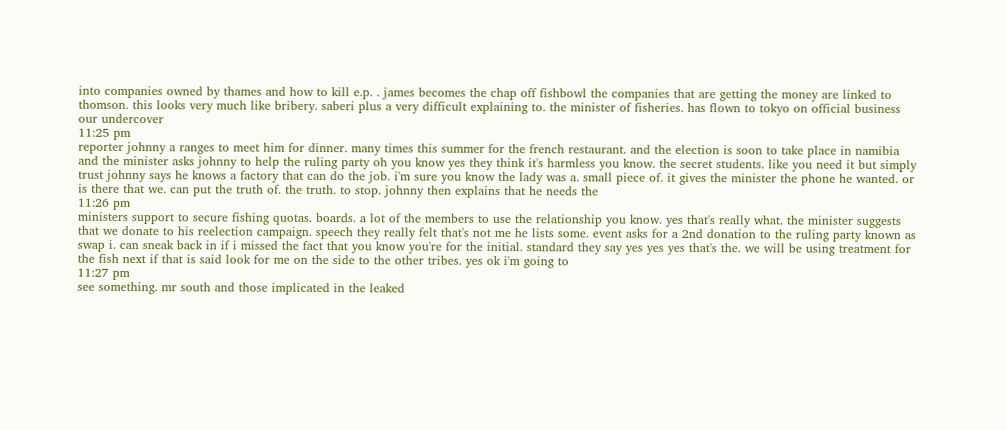into companies owned by thames and how to kill e.p. . james becomes the chap off fishbowl the companies that are getting the money are linked to thomson. this looks very much like bribery. saberi plus a very difficult explaining to. the minister of fisheries. has flown to tokyo on official business our undercover
11:25 pm
reporter johnny a ranges to meet him for dinner. many times this summer for the french restaurant. and the election is soon to take place in namibia and the minister asks johnny to help the ruling party oh you know yes they think it's harmless you know. the secret students. like you need it but simply trust johnny says he knows a factory that can do the job. i'm sure you know the lady was a. small piece of. it gives the minister the phone he wanted. or is there that we. can put the truth of. the truth. to stop. johnny then explains that he needs the
11:26 pm
ministers support to secure fishing quotas. boards. a lot of the members to use the relationship you know. yes that's really what. the minister suggests that we donate to his reelection campaign. speech they really felt that's not me he lists some. event asks for a 2nd donation to the ruling party known as swap i. can sneak back in if i missed the fact that you know you're for the initial. standard they say yes yes yes that's the. we will be using treatment for the fish next if that is said look for me on the side to the other tribes. yes ok i'm going to
11:27 pm
see something. mr south and those implicated in the leaked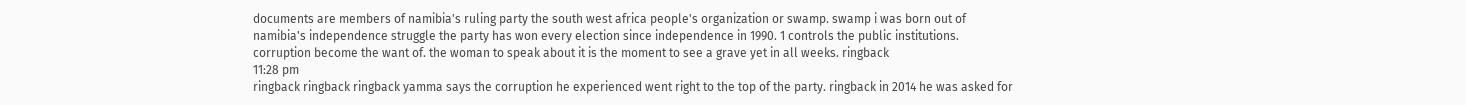documents are members of namibia's ruling party the south west africa people's organization or swamp. swamp i was born out of namibia's independence struggle the party has won every election since independence in 1990. 1 controls the public institutions. corruption become the want of. the woman to speak about it is the moment to see a grave yet in all weeks. ringback
11:28 pm
ringback ringback ringback yamma says the corruption he experienced went right to the top of the party. ringback in 2014 he was asked for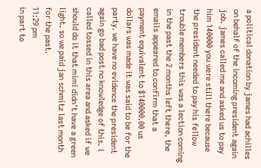a political donation by james had achilles on behalf of the incoming president again job. james called me and asked us to pay him 140000 you were still there because the president needed to pay his fellow trouble members this was a lection coming in the past the 2 months left there. the emails appeared to confirm that a payment equivalent to $140000.00 us dollars was made it was said to be for the party. we have no evidence the president again go bad post no knowledge of this. i called tossed in this area and asked if we should do it that mimi didn't have a green light. so we paid jan schmitz last month for the past.
11:29 pm
in part to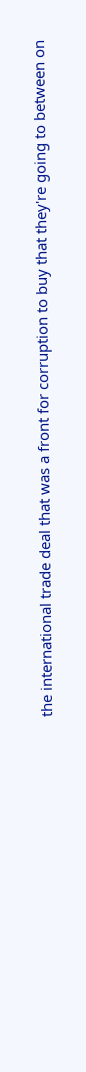the international trade deal that was a front for corruption to buy that they're going to between on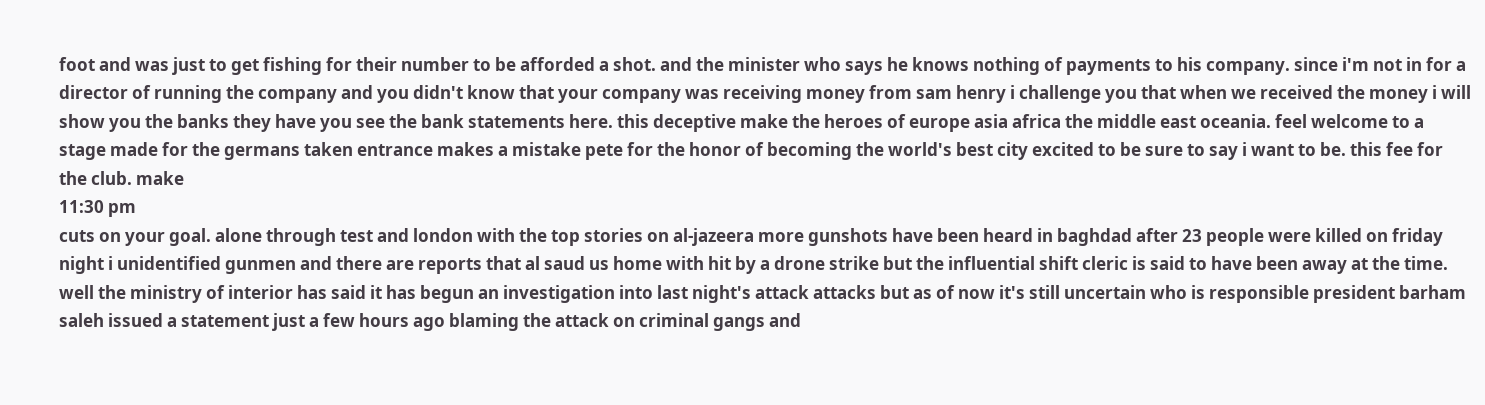foot and was just to get fishing for their number to be afforded a shot. and the minister who says he knows nothing of payments to his company. since i'm not in for a director of running the company and you didn't know that your company was receiving money from sam henry i challenge you that when we received the money i will show you the banks they have you see the bank statements here. this deceptive make the heroes of europe asia africa the middle east oceania. feel welcome to a stage made for the germans taken entrance makes a mistake pete for the honor of becoming the world's best city excited to be sure to say i want to be. this fee for the club. make
11:30 pm
cuts on your goal. alone through test and london with the top stories on al-jazeera more gunshots have been heard in baghdad after 23 people were killed on friday night i unidentified gunmen and there are reports that al saud us home with hit by a drone strike but the influential shift cleric is said to have been away at the time. well the ministry of interior has said it has begun an investigation into last night's attack attacks but as of now it's still uncertain who is responsible president barham saleh issued a statement just a few hours ago blaming the attack on criminal gangs and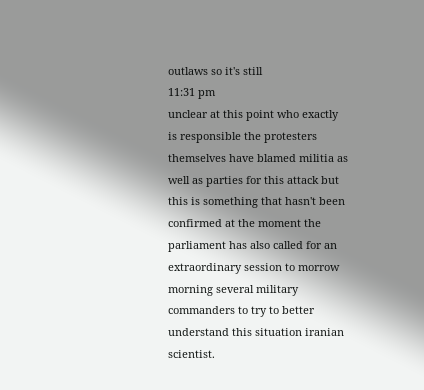outlaws so it's still
11:31 pm
unclear at this point who exactly is responsible the protesters themselves have blamed militia as well as parties for this attack but this is something that hasn't been confirmed at the moment the parliament has also called for an extraordinary session to morrow morning several military commanders to try to better understand this situation iranian scientist.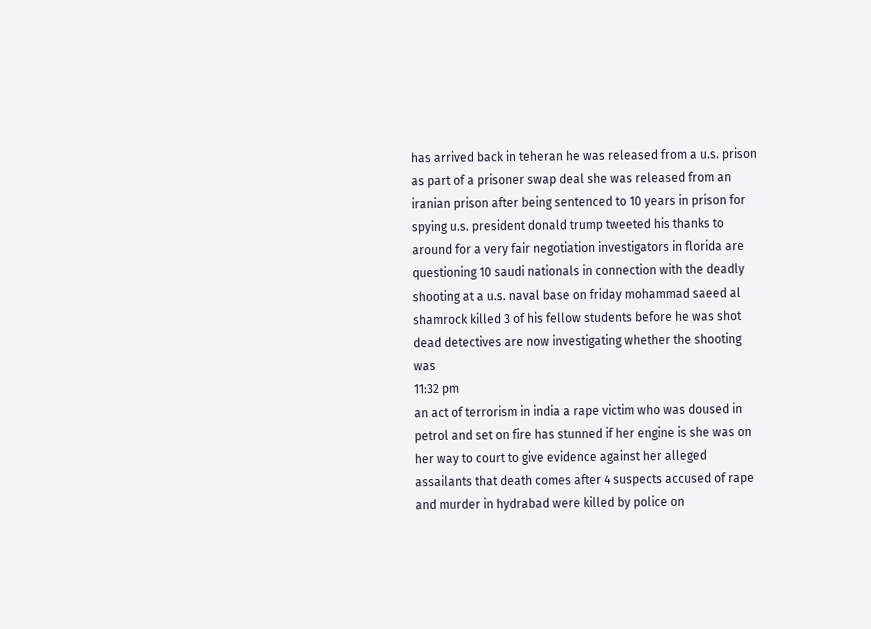has arrived back in teheran he was released from a u.s. prison as part of a prisoner swap deal she was released from an iranian prison after being sentenced to 10 years in prison for spying u.s. president donald trump tweeted his thanks to around for a very fair negotiation investigators in florida are questioning 10 saudi nationals in connection with the deadly shooting at a u.s. naval base on friday mohammad saeed al shamrock killed 3 of his fellow students before he was shot dead detectives are now investigating whether the shooting was
11:32 pm
an act of terrorism in india a rape victim who was doused in petrol and set on fire has stunned if her engine is she was on her way to court to give evidence against her alleged assailants that death comes after 4 suspects accused of rape and murder in hydrabad were killed by police on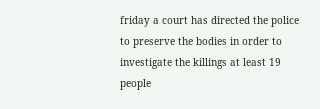friday a court has directed the police to preserve the bodies in order to investigate the killings at least 19 people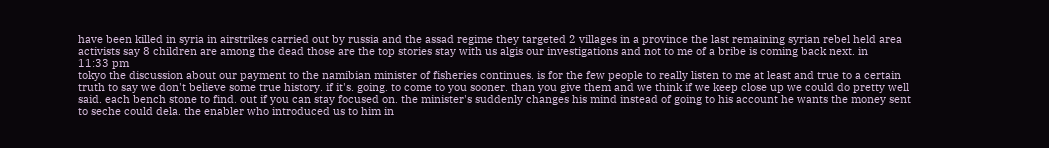have been killed in syria in airstrikes carried out by russia and the assad regime they targeted 2 villages in a province the last remaining syrian rebel held area activists say 8 children are among the dead those are the top stories stay with us algis our investigations and not to me of a bribe is coming back next. in
11:33 pm
tokyo the discussion about our payment to the namibian minister of fisheries continues. is for the few people to really listen to me at least and true to a certain truth to say we don't believe some true history. if it's. going. to come to you sooner. than you give them and we think if we keep close up we could do pretty well said. each bench stone to find. out if you can stay focused on. the minister's suddenly changes his mind instead of going to his account he wants the money sent to seche could dela. the enabler who introduced us to him in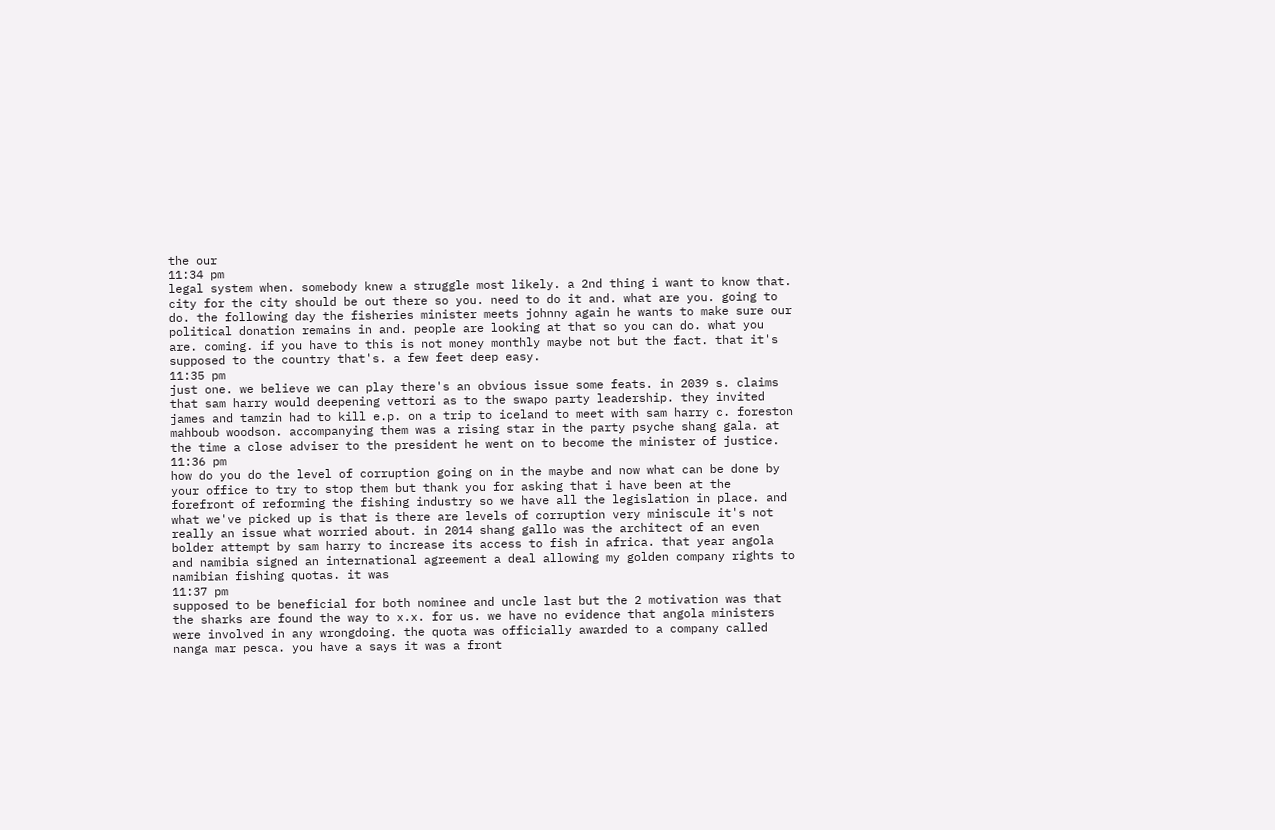the our
11:34 pm
legal system when. somebody knew a struggle most likely. a 2nd thing i want to know that. city for the city should be out there so you. need to do it and. what are you. going to do. the following day the fisheries minister meets johnny again he wants to make sure our political donation remains in and. people are looking at that so you can do. what you are. coming. if you have to this is not money monthly maybe not but the fact. that it's supposed to the country that's. a few feet deep easy.
11:35 pm
just one. we believe we can play there's an obvious issue some feats. in 2039 s. claims that sam harry would deepening vettori as to the swapo party leadership. they invited james and tamzin had to kill e.p. on a trip to iceland to meet with sam harry c. foreston mahboub woodson. accompanying them was a rising star in the party psyche shang gala. at the time a close adviser to the president he went on to become the minister of justice.
11:36 pm
how do you do the level of corruption going on in the maybe and now what can be done by your office to try to stop them but thank you for asking that i have been at the forefront of reforming the fishing industry so we have all the legislation in place. and what we've picked up is that is there are levels of corruption very miniscule it's not really an issue what worried about. in 2014 shang gallo was the architect of an even bolder attempt by sam harry to increase its access to fish in africa. that year angola and namibia signed an international agreement a deal allowing my golden company rights to namibian fishing quotas. it was
11:37 pm
supposed to be beneficial for both nominee and uncle last but the 2 motivation was that the sharks are found the way to x.x. for us. we have no evidence that angola ministers were involved in any wrongdoing. the quota was officially awarded to a company called nanga mar pesca. you have a says it was a front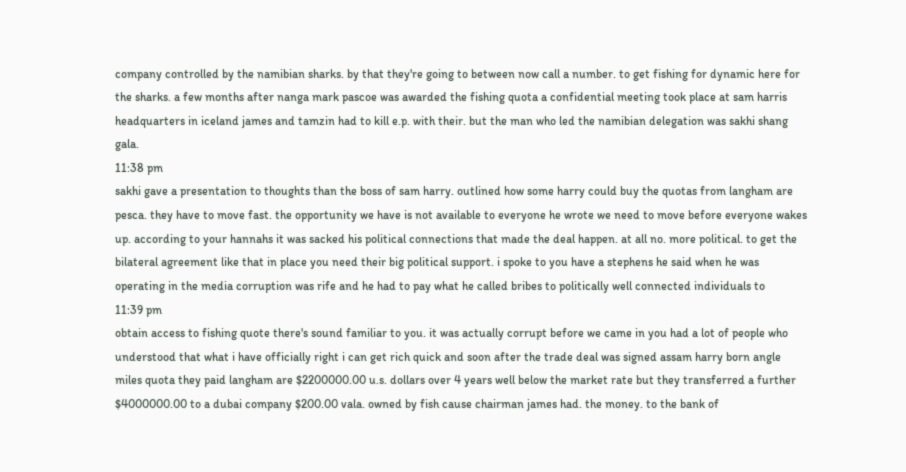company controlled by the namibian sharks. by that they're going to between now call a number. to get fishing for dynamic here for the sharks. a few months after nanga mark pascoe was awarded the fishing quota a confidential meeting took place at sam harris headquarters in iceland james and tamzin had to kill e.p. with their. but the man who led the namibian delegation was sakhi shang gala.
11:38 pm
sakhi gave a presentation to thoughts than the boss of sam harry. outlined how some harry could buy the quotas from langham are pesca. they have to move fast. the opportunity we have is not available to everyone he wrote we need to move before everyone wakes up. according to your hannahs it was sacked his political connections that made the deal happen. at all no. more political. to get the bilateral agreement like that in place you need their big political support. i spoke to you have a stephens he said when he was operating in the media corruption was rife and he had to pay what he called bribes to politically well connected individuals to
11:39 pm
obtain access to fishing quote there's sound familiar to you. it was actually corrupt before we came in you had a lot of people who understood that what i have officially right i can get rich quick and soon after the trade deal was signed assam harry born angle miles quota they paid langham are $2200000.00 u.s. dollars over 4 years well below the market rate but they transferred a further $4000000.00 to a dubai company $200.00 vala. owned by fish cause chairman james had. the money. to the bank of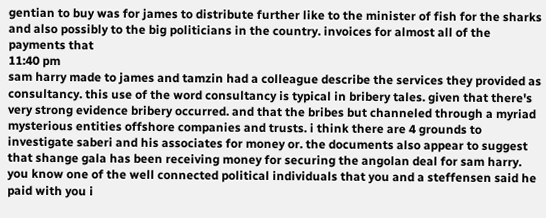gentian to buy was for james to distribute further like to the minister of fish for the sharks and also possibly to the big politicians in the country. invoices for almost all of the payments that
11:40 pm
sam harry made to james and tamzin had a colleague describe the services they provided as consultancy. this use of the word consultancy is typical in bribery tales. given that there's very strong evidence bribery occurred. and that the bribes but channeled through a myriad mysterious entities offshore companies and trusts. i think there are 4 grounds to investigate saberi and his associates for money or. the documents also appear to suggest that shange gala has been receiving money for securing the angolan deal for sam harry. you know one of the well connected political individuals that you and a steffensen said he paid with you i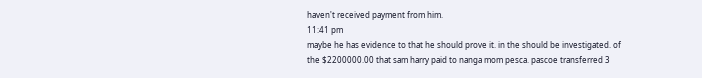haven't received payment from him.
11:41 pm
maybe he has evidence to that he should prove it. in the should be investigated. of the $2200000.00 that sam harry paid to nanga mom pesca. pascoe transferred 3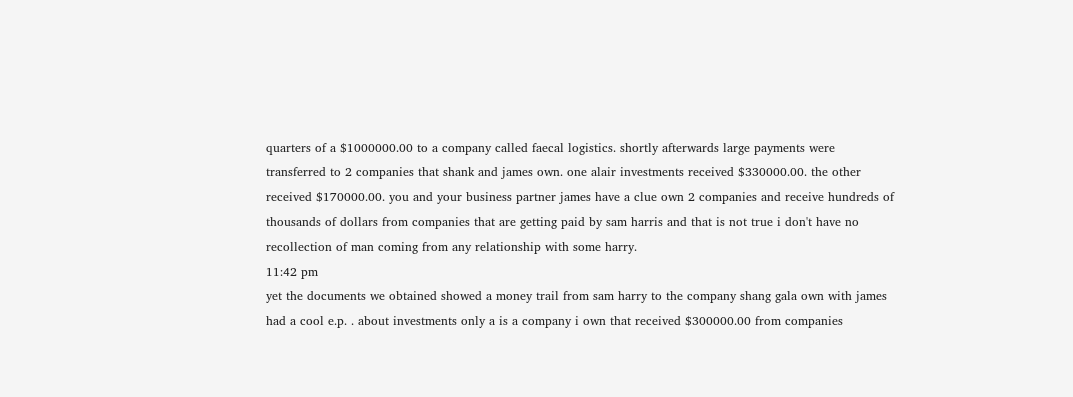quarters of a $1000000.00 to a company called faecal logistics. shortly afterwards large payments were transferred to 2 companies that shank and james own. one alair investments received $330000.00. the other received $170000.00. you and your business partner james have a clue own 2 companies and receive hundreds of thousands of dollars from companies that are getting paid by sam harris and that is not true i don't have no recollection of man coming from any relationship with some harry.
11:42 pm
yet the documents we obtained showed a money trail from sam harry to the company shang gala own with james had a cool e.p. . about investments only a is a company i own that received $300000.00 from companies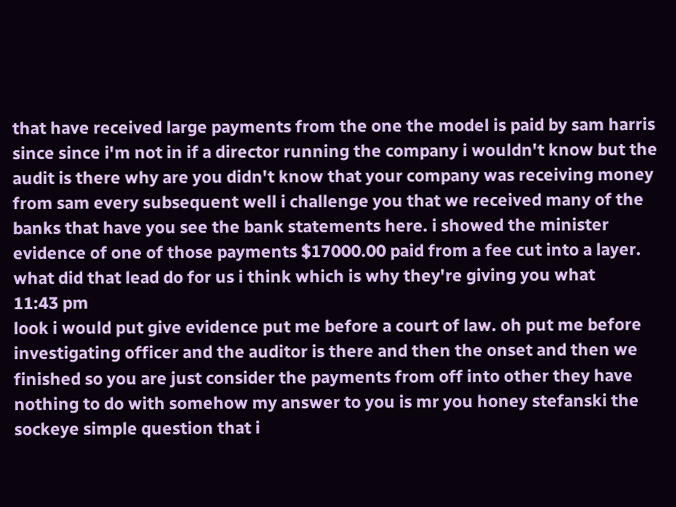that have received large payments from the one the model is paid by sam harris since since i'm not in if a director running the company i wouldn't know but the audit is there why are you didn't know that your company was receiving money from sam every subsequent well i challenge you that we received many of the banks that have you see the bank statements here. i showed the minister evidence of one of those payments $17000.00 paid from a fee cut into a layer. what did that lead do for us i think which is why they're giving you what
11:43 pm
look i would put give evidence put me before a court of law. oh put me before investigating officer and the auditor is there and then the onset and then we finished so you are just consider the payments from off into other they have nothing to do with somehow my answer to you is mr you honey stefanski the sockeye simple question that i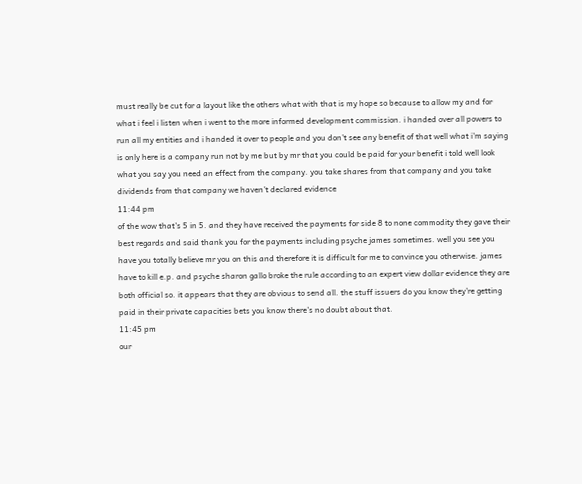must really be cut for a layout like the others what with that is my hope so because to allow my and for what i feel i listen when i went to the more informed development commission. i handed over all powers to run all my entities and i handed it over to people and you don't see any benefit of that well what i'm saying is only here is a company run not by me but by mr that you could be paid for your benefit i told well look what you say you need an effect from the company. you take shares from that company and you take dividends from that company we haven't declared evidence
11:44 pm
of the wow that's 5 in 5. and they have received the payments for side 8 to none commodity they gave their best regards and said thank you for the payments including psyche james sometimes. well you see you have you totally believe mr you on this and therefore it is difficult for me to convince you otherwise. james have to kill e.p. and psyche sharon gallo broke the rule according to an expert view dollar evidence they are both official so. it appears that they are obvious to send all. the stuff issuers do you know they're getting paid in their private capacities bets you know there's no doubt about that.
11:45 pm
our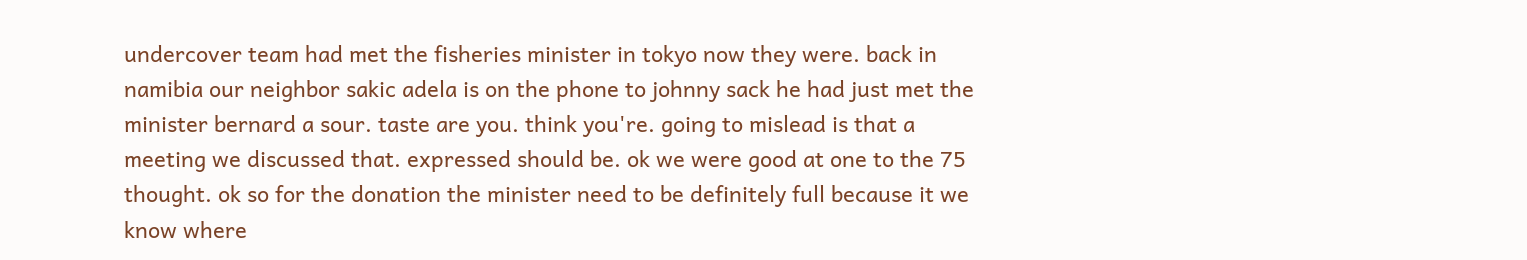undercover team had met the fisheries minister in tokyo now they were. back in namibia our neighbor sakic adela is on the phone to johnny sack he had just met the minister bernard a sour. taste are you. think you're. going to mislead is that a meeting we discussed that. expressed should be. ok we were good at one to the 75 thought. ok so for the donation the minister need to be definitely full because it we know where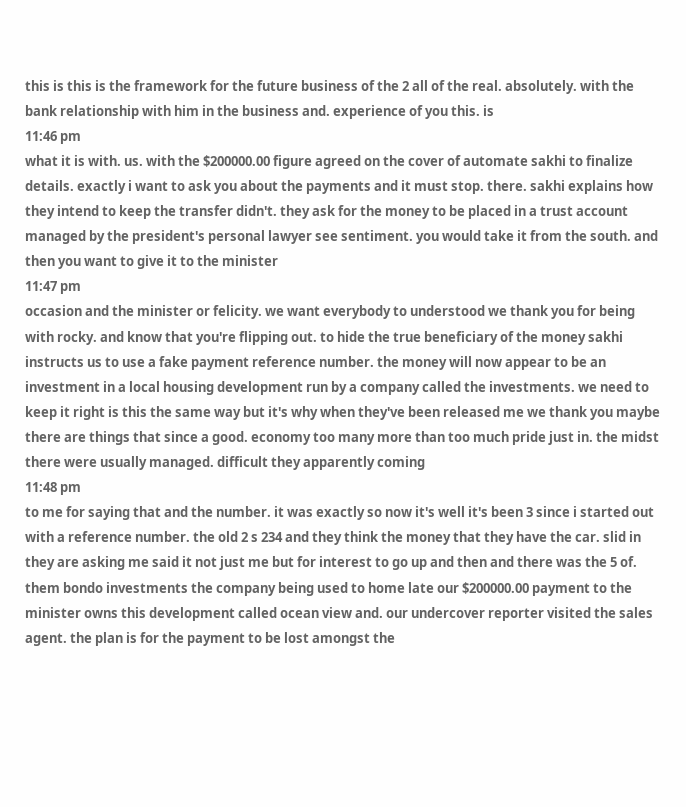this is this is the framework for the future business of the 2 all of the real. absolutely. with the bank relationship with him in the business and. experience of you this. is
11:46 pm
what it is with. us. with the $200000.00 figure agreed on the cover of automate sakhi to finalize details. exactly i want to ask you about the payments and it must stop. there. sakhi explains how they intend to keep the transfer didn't. they ask for the money to be placed in a trust account managed by the president's personal lawyer see sentiment. you would take it from the south. and then you want to give it to the minister
11:47 pm
occasion and the minister or felicity. we want everybody to understood we thank you for being with rocky. and know that you're flipping out. to hide the true beneficiary of the money sakhi instructs us to use a fake payment reference number. the money will now appear to be an investment in a local housing development run by a company called the investments. we need to keep it right is this the same way but it's why when they've been released me we thank you maybe there are things that since a good. economy too many more than too much pride just in. the midst there were usually managed. difficult they apparently coming
11:48 pm
to me for saying that and the number. it was exactly so now it's well it's been 3 since i started out with a reference number. the old 2 s 234 and they think the money that they have the car. slid in they are asking me said it not just me but for interest to go up and then and there was the 5 of. them bondo investments the company being used to home late our $200000.00 payment to the minister owns this development called ocean view and. our undercover reporter visited the sales agent. the plan is for the payment to be lost amongst the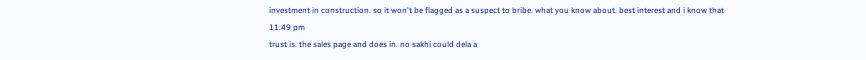investment in construction. so it won't be flagged as a suspect to bribe. what you know about. best interest and i know that
11:49 pm
trust is. the sales page and does in. no sakhi could dela a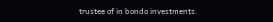trustee of in bondo investments.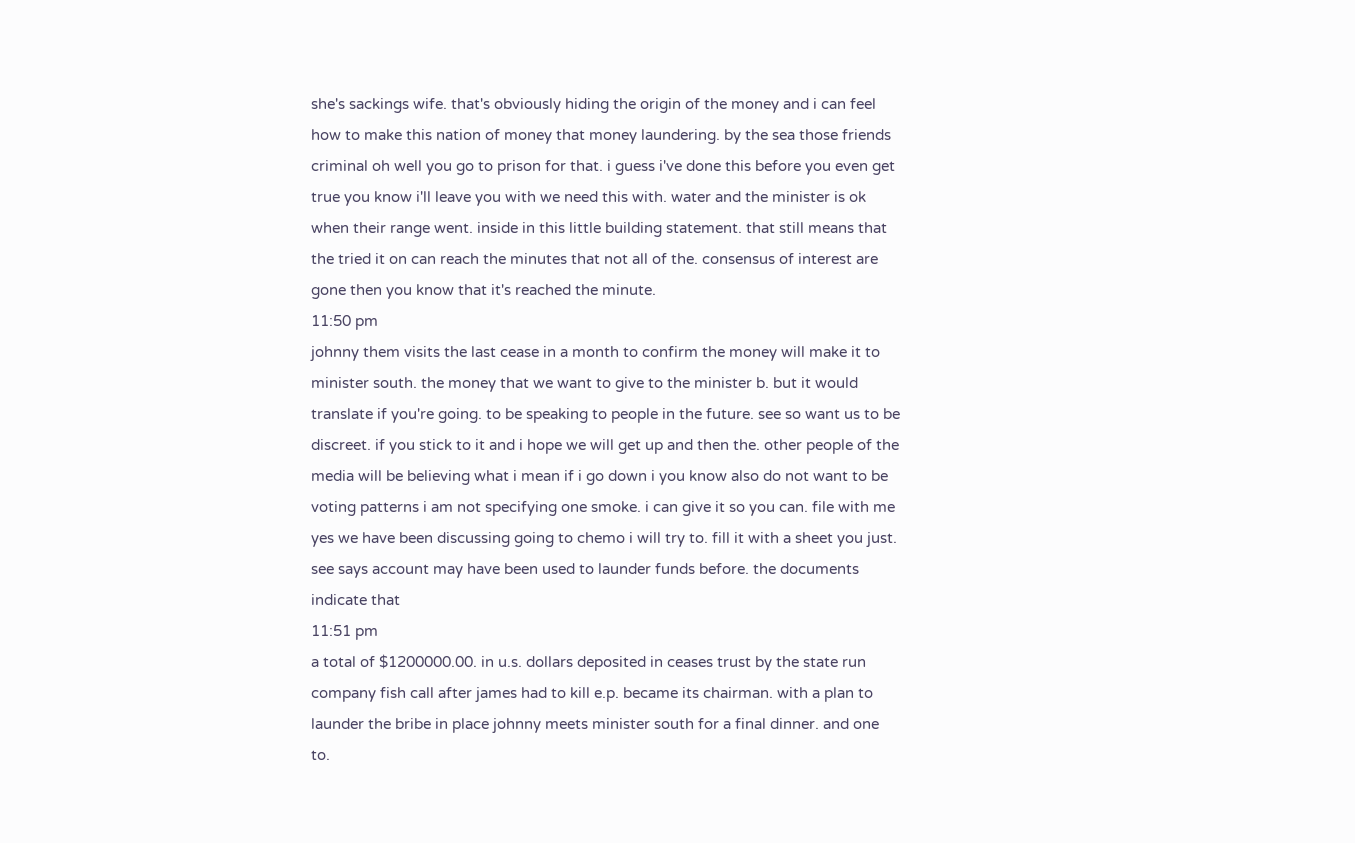she's sackings wife. that's obviously hiding the origin of the money and i can feel how to make this nation of money that money laundering. by the sea those friends criminal oh well you go to prison for that. i guess i've done this before you even get true you know i'll leave you with we need this with. water and the minister is ok when their range went. inside in this little building statement. that still means that the tried it on can reach the minutes that not all of the. consensus of interest are gone then you know that it's reached the minute.
11:50 pm
johnny them visits the last cease in a month to confirm the money will make it to minister south. the money that we want to give to the minister b. but it would translate if you're going. to be speaking to people in the future. see so want us to be discreet. if you stick to it and i hope we will get up and then the. other people of the media will be believing what i mean if i go down i you know also do not want to be voting patterns i am not specifying one smoke. i can give it so you can. file with me yes we have been discussing going to chemo i will try to. fill it with a sheet you just. see says account may have been used to launder funds before. the documents indicate that
11:51 pm
a total of $1200000.00. in u.s. dollars deposited in ceases trust by the state run company fish call after james had to kill e.p. became its chairman. with a plan to launder the bribe in place johnny meets minister south for a final dinner. and one to.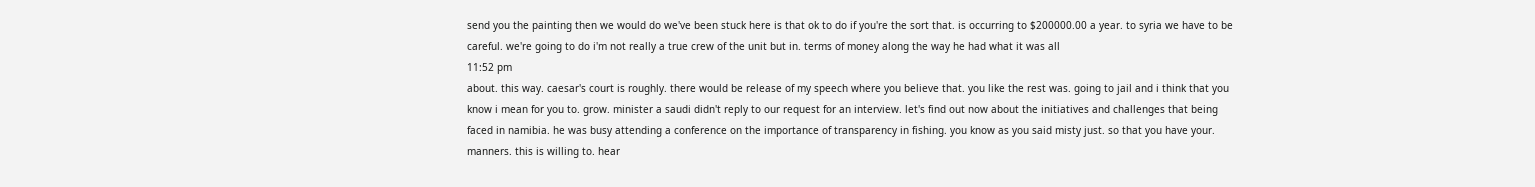send you the painting then we would do we've been stuck here is that ok to do if you're the sort that. is occurring to $200000.00 a year. to syria we have to be careful. we're going to do i'm not really a true crew of the unit but in. terms of money along the way he had what it was all
11:52 pm
about. this way. caesar's court is roughly. there would be release of my speech where you believe that. you like the rest was. going to jail and i think that you know i mean for you to. grow. minister a saudi didn't reply to our request for an interview. let's find out now about the initiatives and challenges that being faced in namibia. he was busy attending a conference on the importance of transparency in fishing. you know as you said misty just. so that you have your. manners. this is willing to. hear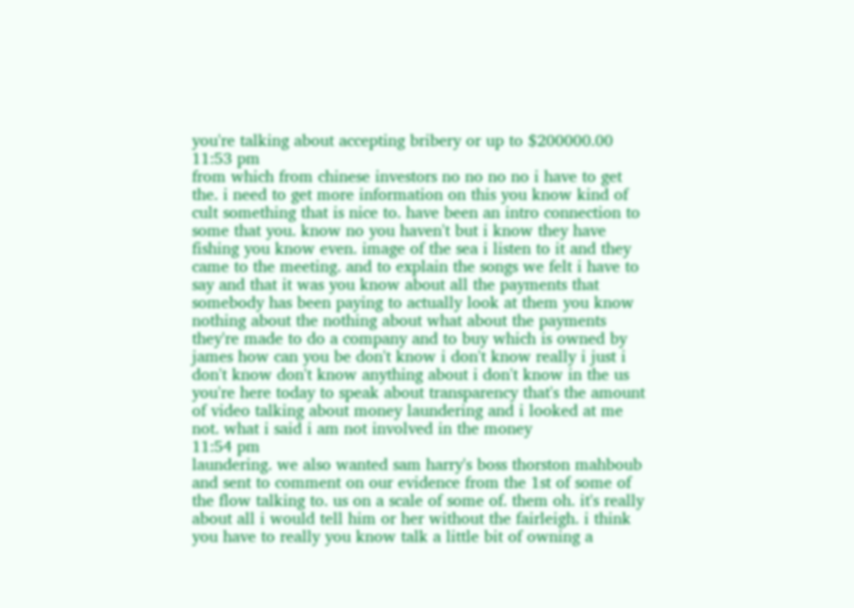you're talking about accepting bribery or up to $200000.00
11:53 pm
from which from chinese investors no no no no i have to get the. i need to get more information on this you know kind of cult something that is nice to. have been an intro connection to some that you. know no you haven't but i know they have fishing you know even. image of the sea i listen to it and they came to the meeting. and to explain the songs we felt i have to say and that it was you know about all the payments that somebody has been paying to actually look at them you know nothing about the nothing about what about the payments they're made to do a company and to buy which is owned by james how can you be don't know i don't know really i just i don't know don't know anything about i don't know in the us you're here today to speak about transparency that's the amount of video talking about money laundering and i looked at me not. what i said i am not involved in the money
11:54 pm
laundering. we also wanted sam harry's boss thorston mahboub and sent to comment on our evidence from the 1st of some of the flow talking to. us on a scale of some of. them oh. it's really about all i would tell him or her without the fairleigh. i think you have to really you know talk a little bit of owning a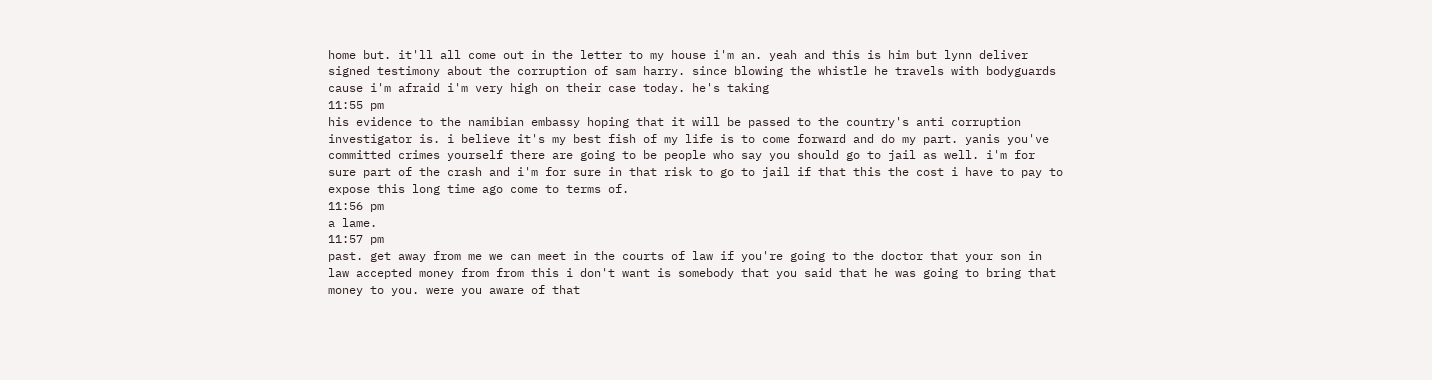home but. it'll all come out in the letter to my house i'm an. yeah and this is him but lynn deliver signed testimony about the corruption of sam harry. since blowing the whistle he travels with bodyguards cause i'm afraid i'm very high on their case today. he's taking
11:55 pm
his evidence to the namibian embassy hoping that it will be passed to the country's anti corruption investigator is. i believe it's my best fish of my life is to come forward and do my part. yanis you've committed crimes yourself there are going to be people who say you should go to jail as well. i'm for sure part of the crash and i'm for sure in that risk to go to jail if that this the cost i have to pay to expose this long time ago come to terms of.
11:56 pm
a lame.
11:57 pm
past. get away from me we can meet in the courts of law if you're going to the doctor that your son in law accepted money from from this i don't want is somebody that you said that he was going to bring that money to you. were you aware of that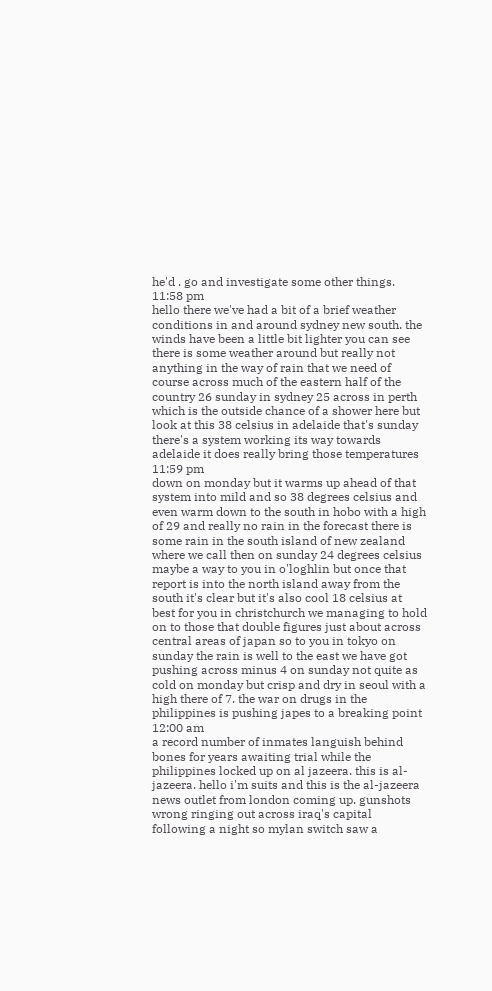he'd . go and investigate some other things.
11:58 pm
hello there we've had a bit of a brief weather conditions in and around sydney new south. the winds have been a little bit lighter you can see there is some weather around but really not anything in the way of rain that we need of course across much of the eastern half of the country 26 sunday in sydney 25 across in perth which is the outside chance of a shower here but look at this 38 celsius in adelaide that's sunday there's a system working its way towards adelaide it does really bring those temperatures
11:59 pm
down on monday but it warms up ahead of that system into mild and so 38 degrees celsius and even warm down to the south in hobo with a high of 29 and really no rain in the forecast there is some rain in the south island of new zealand where we call then on sunday 24 degrees celsius maybe a way to you in o'loghlin but once that report is into the north island away from the south it's clear but it's also cool 18 celsius at best for you in christchurch we managing to hold on to those that double figures just about across central areas of japan so to you in tokyo on sunday the rain is well to the east we have got pushing across minus 4 on sunday not quite as cold on monday but crisp and dry in seoul with a high there of 7. the war on drugs in the philippines is pushing japes to a breaking point
12:00 am
a record number of inmates languish behind bones for years awaiting trial while the philippines locked up on al jazeera. this is al-jazeera. hello i'm suits and this is the al-jazeera news outlet from london coming up. gunshots wrong ringing out across iraq's capital following a night so mylan switch saw a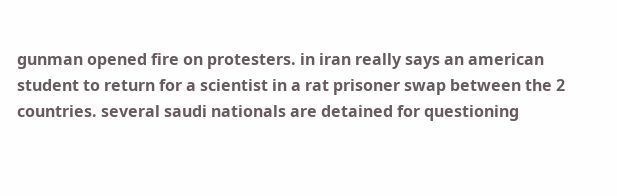gunman opened fire on protesters. in iran really says an american student to return for a scientist in a rat prisoner swap between the 2 countries. several saudi nationals are detained for questioning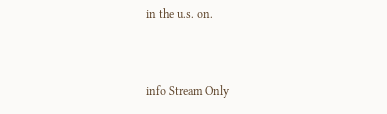in the u.s. on.


info Stream Only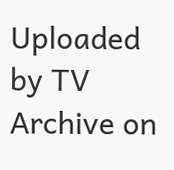Uploaded by TV Archive on